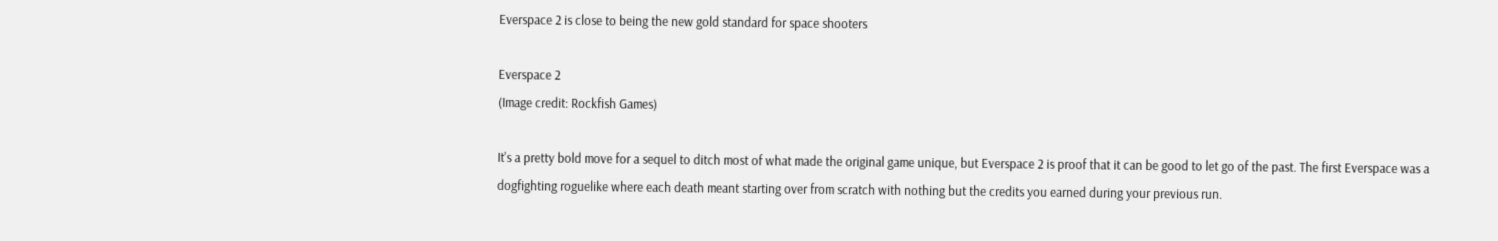Everspace 2 is close to being the new gold standard for space shooters

Everspace 2
(Image credit: Rockfish Games)

It's a pretty bold move for a sequel to ditch most of what made the original game unique, but Everspace 2 is proof that it can be good to let go of the past. The first Everspace was a dogfighting roguelike where each death meant starting over from scratch with nothing but the credits you earned during your previous run.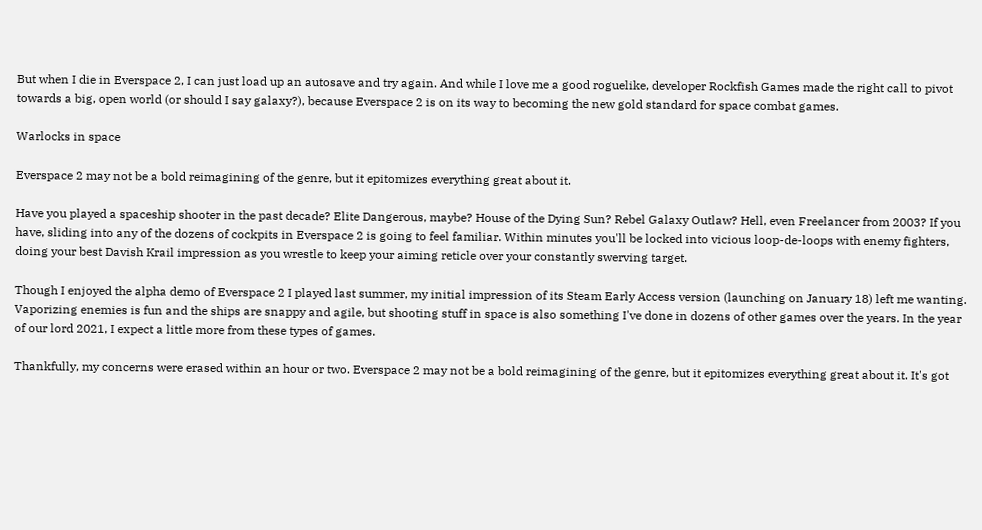But when I die in Everspace 2, I can just load up an autosave and try again. And while I love me a good roguelike, developer Rockfish Games made the right call to pivot towards a big, open world (or should I say galaxy?), because Everspace 2 is on its way to becoming the new gold standard for space combat games.

Warlocks in space

Everspace 2 may not be a bold reimagining of the genre, but it epitomizes everything great about it.

Have you played a spaceship shooter in the past decade? Elite Dangerous, maybe? House of the Dying Sun? Rebel Galaxy Outlaw? Hell, even Freelancer from 2003? If you have, sliding into any of the dozens of cockpits in Everspace 2 is going to feel familiar. Within minutes you'll be locked into vicious loop-de-loops with enemy fighters, doing your best Davish Krail impression as you wrestle to keep your aiming reticle over your constantly swerving target.

Though I enjoyed the alpha demo of Everspace 2 I played last summer, my initial impression of its Steam Early Access version (launching on January 18) left me wanting. Vaporizing enemies is fun and the ships are snappy and agile, but shooting stuff in space is also something I've done in dozens of other games over the years. In the year of our lord 2021, I expect a little more from these types of games.

Thankfully, my concerns were erased within an hour or two. Everspace 2 may not be a bold reimagining of the genre, but it epitomizes everything great about it. It's got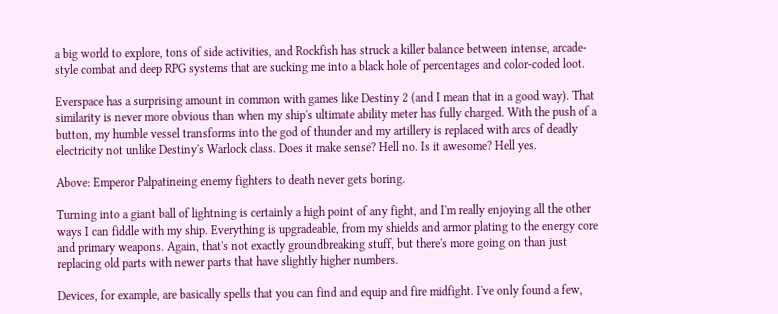a big world to explore, tons of side activities, and Rockfish has struck a killer balance between intense, arcade-style combat and deep RPG systems that are sucking me into a black hole of percentages and color-coded loot.

Everspace has a surprising amount in common with games like Destiny 2 (and I mean that in a good way). That similarity is never more obvious than when my ship's ultimate ability meter has fully charged. With the push of a button, my humble vessel transforms into the god of thunder and my artillery is replaced with arcs of deadly electricity not unlike Destiny's Warlock class. Does it make sense? Hell no. Is it awesome? Hell yes.

Above: Emperor Palpatineing enemy fighters to death never gets boring.

Turning into a giant ball of lightning is certainly a high point of any fight, and I'm really enjoying all the other ways I can fiddle with my ship. Everything is upgradeable, from my shields and armor plating to the energy core and primary weapons. Again, that's not exactly groundbreaking stuff, but there's more going on than just replacing old parts with newer parts that have slightly higher numbers.

Devices, for example, are basically spells that you can find and equip and fire midfight. I've only found a few,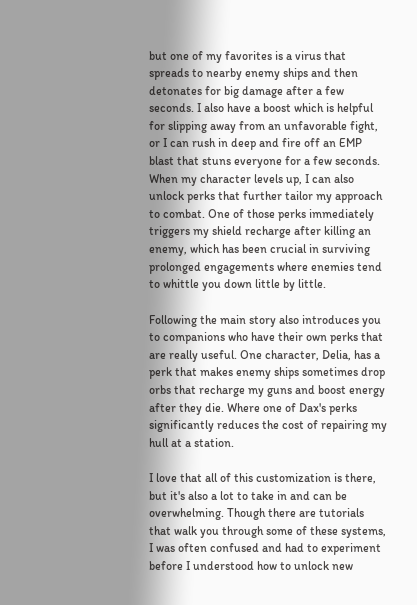but one of my favorites is a virus that spreads to nearby enemy ships and then detonates for big damage after a few seconds. I also have a boost which is helpful for slipping away from an unfavorable fight, or I can rush in deep and fire off an EMP blast that stuns everyone for a few seconds. When my character levels up, I can also unlock perks that further tailor my approach to combat. One of those perks immediately triggers my shield recharge after killing an enemy, which has been crucial in surviving prolonged engagements where enemies tend to whittle you down little by little.

Following the main story also introduces you to companions who have their own perks that are really useful. One character, Delia, has a perk that makes enemy ships sometimes drop orbs that recharge my guns and boost energy after they die. Where one of Dax's perks significantly reduces the cost of repairing my hull at a station.

I love that all of this customization is there, but it's also a lot to take in and can be overwhelming. Though there are tutorials that walk you through some of these systems, I was often confused and had to experiment before I understood how to unlock new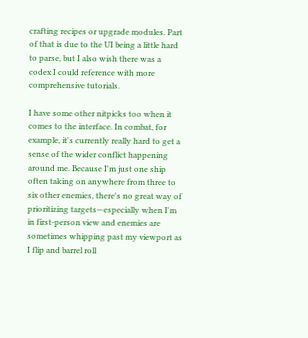crafting recipes or upgrade modules. Part of that is due to the UI being a little hard to parse, but I also wish there was a codex I could reference with more comprehensive tutorials.

I have some other nitpicks too when it comes to the interface. In combat, for example, it's currently really hard to get a sense of the wider conflict happening around me. Because I'm just one ship often taking on anywhere from three to six other enemies, there's no great way of prioritizing targets—especially when I'm in first-person view and enemies are sometimes whipping past my viewport as I flip and barrel roll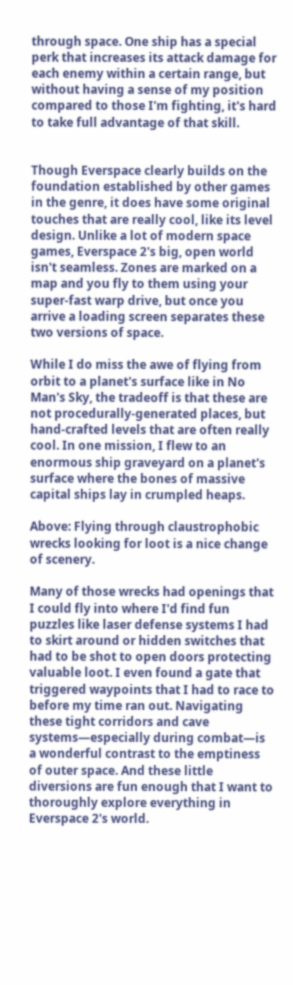through space. One ship has a special perk that increases its attack damage for each enemy within a certain range, but without having a sense of my position compared to those I'm fighting, it's hard to take full advantage of that skill.


Though Everspace clearly builds on the foundation established by other games in the genre, it does have some original touches that are really cool, like its level design. Unlike a lot of modern space games, Everspace 2's big, open world isn't seamless. Zones are marked on a map and you fly to them using your super-fast warp drive, but once you arrive a loading screen separates these two versions of space.

While I do miss the awe of flying from orbit to a planet's surface like in No Man's Sky, the tradeoff is that these are not procedurally-generated places, but hand-crafted levels that are often really cool. In one mission, I flew to an enormous ship graveyard on a planet's surface where the bones of massive capital ships lay in crumpled heaps.

Above: Flying through claustrophobic wrecks looking for loot is a nice change of scenery.

Many of those wrecks had openings that I could fly into where I'd find fun puzzles like laser defense systems I had to skirt around or hidden switches that had to be shot to open doors protecting valuable loot. I even found a gate that triggered waypoints that I had to race to before my time ran out. Navigating these tight corridors and cave systems—especially during combat—is a wonderful contrast to the emptiness of outer space. And these little diversions are fun enough that I want to thoroughly explore everything in Everspace 2's world.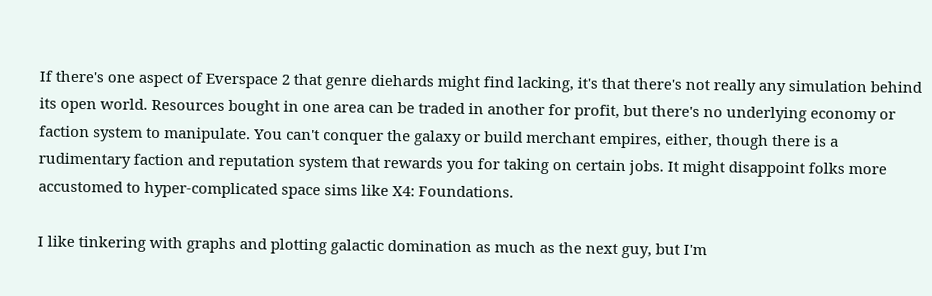If there's one aspect of Everspace 2 that genre diehards might find lacking, it's that there's not really any simulation behind its open world. Resources bought in one area can be traded in another for profit, but there's no underlying economy or faction system to manipulate. You can't conquer the galaxy or build merchant empires, either, though there is a rudimentary faction and reputation system that rewards you for taking on certain jobs. It might disappoint folks more accustomed to hyper-complicated space sims like X4: Foundations.

I like tinkering with graphs and plotting galactic domination as much as the next guy, but I'm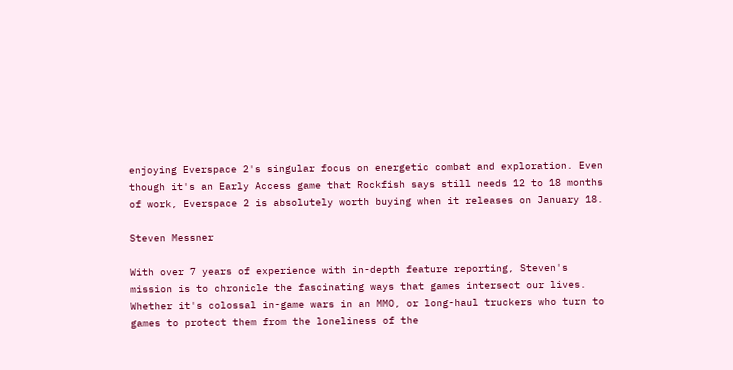enjoying Everspace 2's singular focus on energetic combat and exploration. Even though it's an Early Access game that Rockfish says still needs 12 to 18 months of work, Everspace 2 is absolutely worth buying when it releases on January 18.

Steven Messner

With over 7 years of experience with in-depth feature reporting, Steven's mission is to chronicle the fascinating ways that games intersect our lives. Whether it's colossal in-game wars in an MMO, or long-haul truckers who turn to games to protect them from the loneliness of the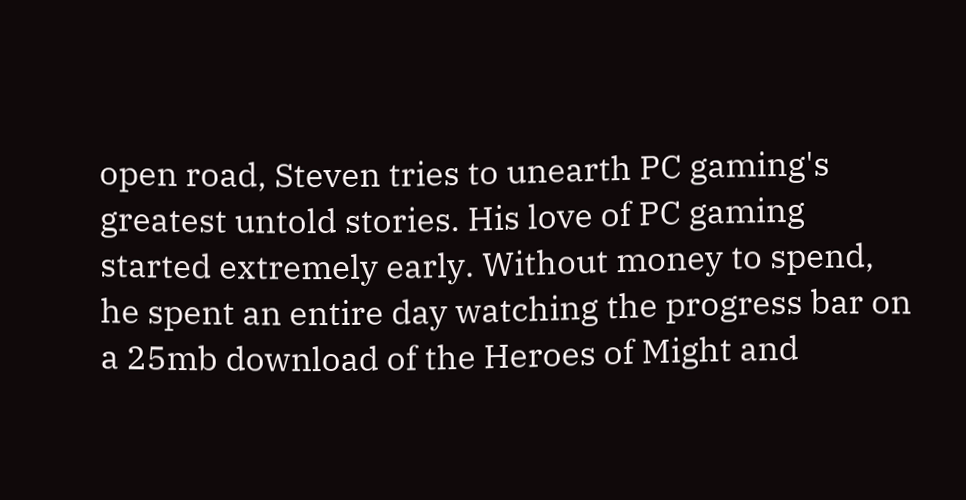open road, Steven tries to unearth PC gaming's greatest untold stories. His love of PC gaming started extremely early. Without money to spend, he spent an entire day watching the progress bar on a 25mb download of the Heroes of Might and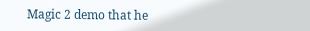Magic 2 demo that he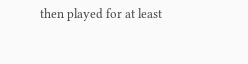then played for at least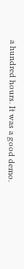a hundred hours. It was a good demo.